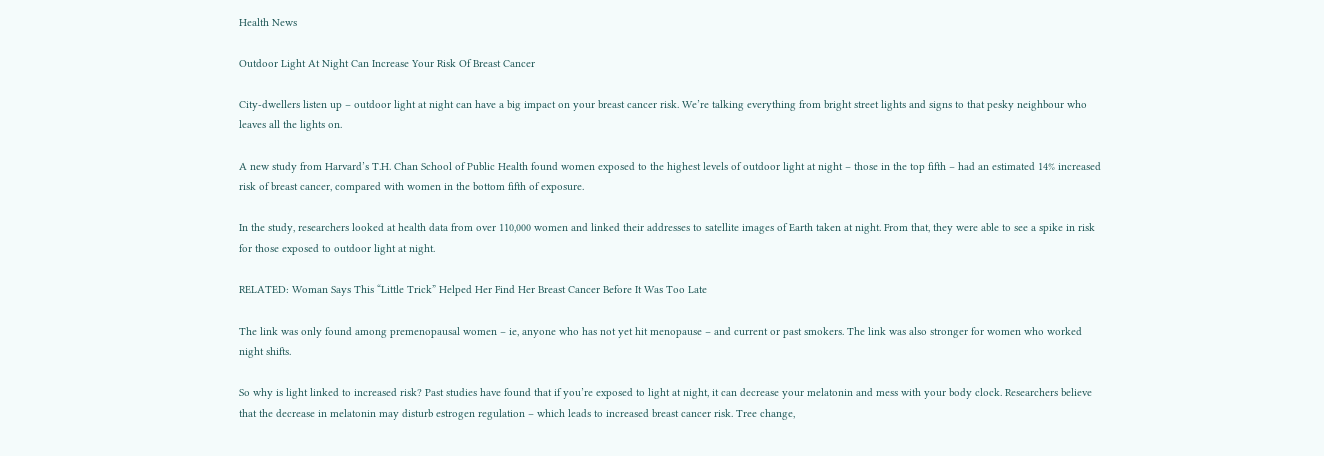Health News

Outdoor Light At Night Can Increase Your Risk Of Breast Cancer

City-dwellers listen up – outdoor light at night can have a big impact on your breast cancer risk. We’re talking everything from bright street lights and signs to that pesky neighbour who leaves all the lights on.

A new study from Harvard’s T.H. Chan School of Public Health found women exposed to the highest levels of outdoor light at night – those in the top fifth – had an estimated 14% increased risk of breast cancer, compared with women in the bottom fifth of exposure.

In the study, researchers looked at health data from over 110,000 women and linked their addresses to satellite images of Earth taken at night. From that, they were able to see a spike in risk for those exposed to outdoor light at night.

RELATED: Woman Says This “Little Trick” Helped Her Find Her Breast Cancer Before It Was Too Late

The link was only found among premenopausal women – ie, anyone who has not yet hit menopause – and current or past smokers. The link was also stronger for women who worked night shifts.

So why is light linked to increased risk? Past studies have found that if you’re exposed to light at night, it can decrease your melatonin and mess with your body clock. Researchers believe that the decrease in melatonin may disturb estrogen regulation – which leads to increased breast cancer risk. Tree change,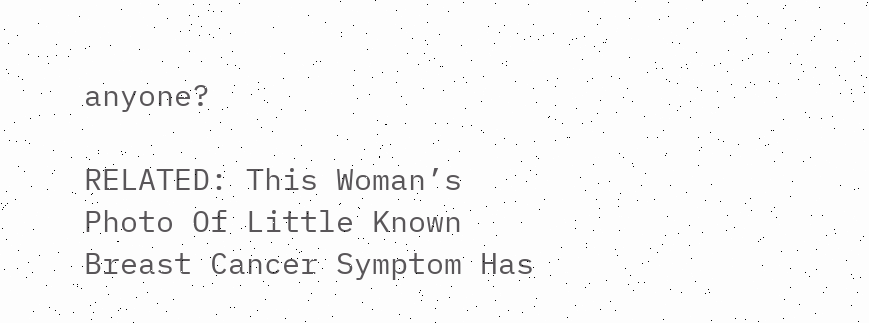anyone?

RELATED: This Woman’s Photo Of Little Known Breast Cancer Symptom Has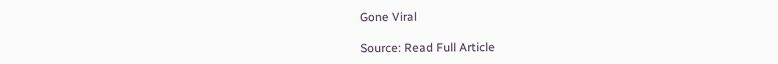Gone Viral

Source: Read Full Article